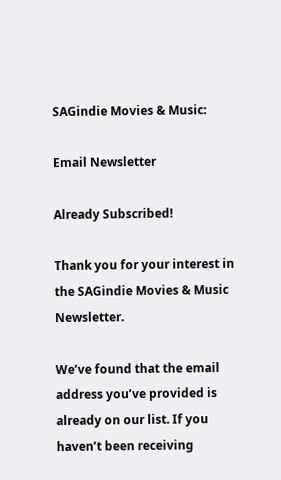SAGindie Movies & Music:

Email Newsletter

Already Subscribed!

Thank you for your interest in the SAGindie Movies & Music Newsletter.

We’ve found that the email address you’ve provided is already on our list. If you haven’t been receiving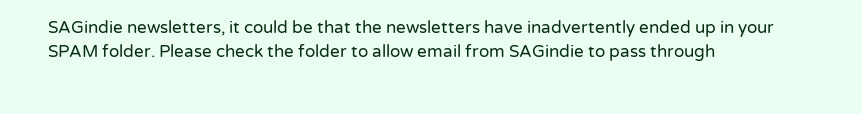SAGindie newsletters, it could be that the newsletters have inadvertently ended up in your SPAM folder. Please check the folder to allow email from SAGindie to pass through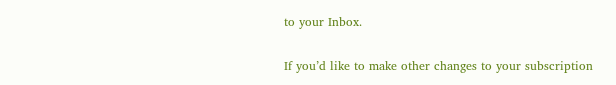to your Inbox.

If you’d like to make other changes to your subscription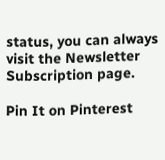status, you can always visit the Newsletter Subscription page.

Pin It on Pinterest